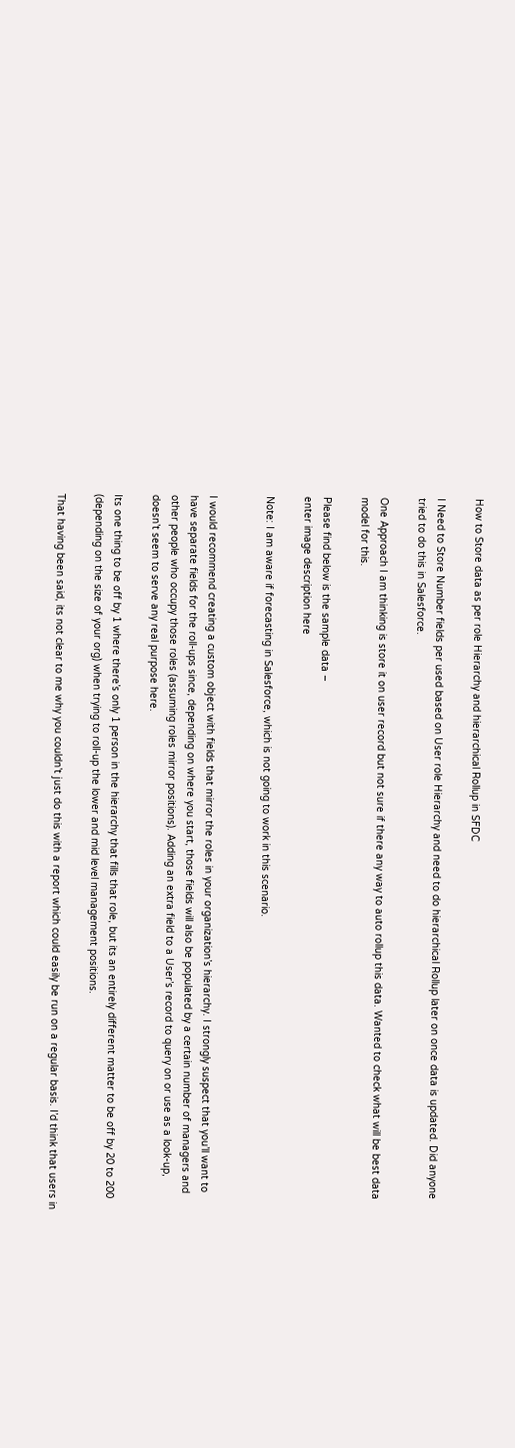How to Store data as per role Hierarchy and hierarchical Rollup in SFDC

I Need to Store Number fields per used based on User role Hierarchy and need to do hierarchical Rollup later on once data is updated. Did anyone tried to do this in Salesforce.

One Approach I am thinking is store it on user record but not sure if there any way to auto rollup this data. Wanted to check what will be best data model for this.

Please find below is the sample data –
enter image description here

Note: I am aware if forecasting in Salesforce, which is not going to work in this scenario.


I would recommend creating a custom object with fields that mirror the roles in your organization’s hierarchy. I strongly suspect that you’ll want to have separate fields for the roll-ups since, depending on where you start, those fields will also be populated by a certain number of managers and other people who occupy those roles (assuming roles mirror positions). Adding an extra field to a User’s record to query on or use as a look-up, doesn’t seem to serve any real purpose here.

Its one thing to be off by 1 where there’s only 1 person in the hierarchy that fills that role, but its an entirely different matter to be off by 20 to 200 (depending on the size of your org) when trying to roll-up the lower and mid level management positions.

That having been said, its not clear to me why you couldn’t just do this with a report which could easily be run on a regular basis. I’d think that users in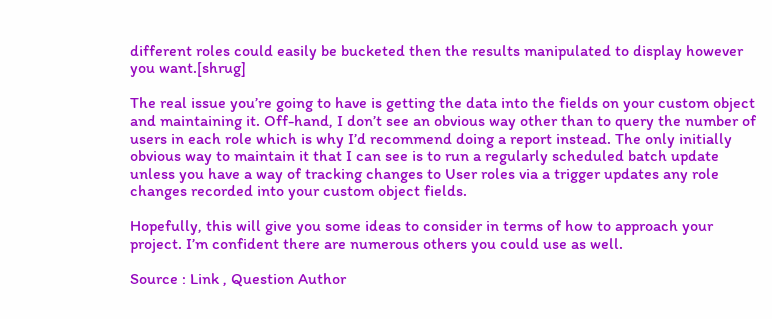different roles could easily be bucketed then the results manipulated to display however you want.[shrug]

The real issue you’re going to have is getting the data into the fields on your custom object and maintaining it. Off-hand, I don’t see an obvious way other than to query the number of users in each role which is why I’d recommend doing a report instead. The only initially obvious way to maintain it that I can see is to run a regularly scheduled batch update unless you have a way of tracking changes to User roles via a trigger updates any role changes recorded into your custom object fields.

Hopefully, this will give you some ideas to consider in terms of how to approach your project. I’m confident there are numerous others you could use as well.

Source : Link , Question Author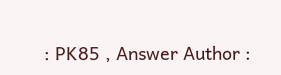: PK85 , Answer Author :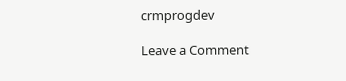crmprogdev

Leave a Comment